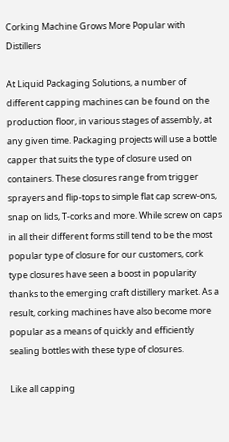Corking Machine Grows More Popular with Distillers

At Liquid Packaging Solutions, a number of different capping machines can be found on the production floor, in various stages of assembly, at any given time. Packaging projects will use a bottle capper that suits the type of closure used on containers. These closures range from trigger sprayers and flip-tops to simple flat cap screw-ons, snap on lids, T-corks and more. While screw on caps in all their different forms still tend to be the most popular type of closure for our customers, cork type closures have seen a boost in popularity thanks to the emerging craft distillery market. As a result, corking machines have also become more popular as a means of quickly and efficiently sealing bottles with these type of closures.

Like all capping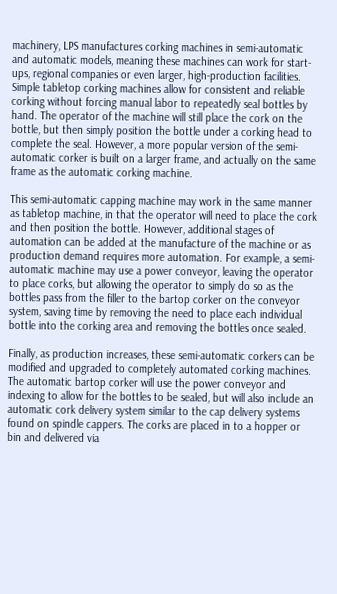machinery, LPS manufactures corking machines in semi-automatic and automatic models, meaning these machines can work for start-ups, regional companies or even larger, high-production facilities. Simple tabletop corking machines allow for consistent and reliable corking without forcing manual labor to repeatedly seal bottles by hand. The operator of the machine will still place the cork on the bottle, but then simply position the bottle under a corking head to complete the seal. However, a more popular version of the semi-automatic corker is built on a larger frame, and actually on the same frame as the automatic corking machine.

This semi-automatic capping machine may work in the same manner as tabletop machine, in that the operator will need to place the cork and then position the bottle. However, additional stages of automation can be added at the manufacture of the machine or as production demand requires more automation. For example, a semi-automatic machine may use a power conveyor, leaving the operator to place corks, but allowing the operator to simply do so as the bottles pass from the filler to the bartop corker on the conveyor system, saving time by removing the need to place each individual bottle into the corking area and removing the bottles once sealed.

Finally, as production increases, these semi-automatic corkers can be modified and upgraded to completely automated corking machines. The automatic bartop corker will use the power conveyor and indexing to allow for the bottles to be sealed, but will also include an automatic cork delivery system similar to the cap delivery systems found on spindle cappers. The corks are placed in to a hopper or bin and delivered via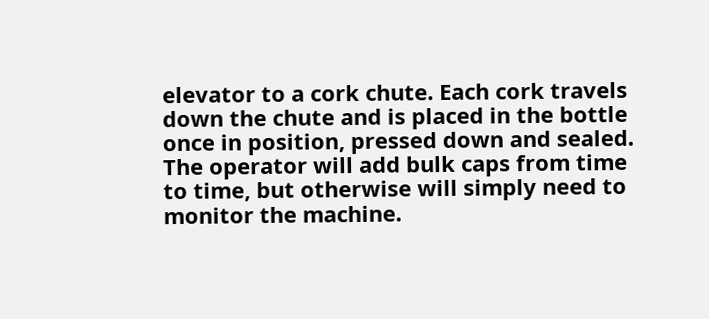elevator to a cork chute. Each cork travels down the chute and is placed in the bottle once in position, pressed down and sealed. The operator will add bulk caps from time to time, but otherwise will simply need to monitor the machine.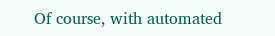Of course, with automated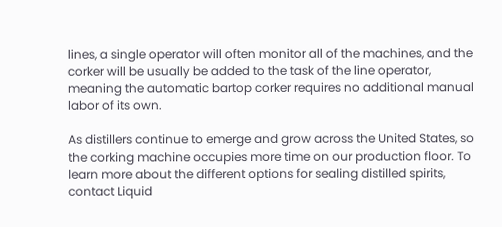lines, a single operator will often monitor all of the machines, and the corker will be usually be added to the task of the line operator, meaning the automatic bartop corker requires no additional manual labor of its own.

As distillers continue to emerge and grow across the United States, so the corking machine occupies more time on our production floor. To learn more about the different options for sealing distilled spirits, contact Liquid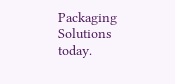Packaging Solutions today.